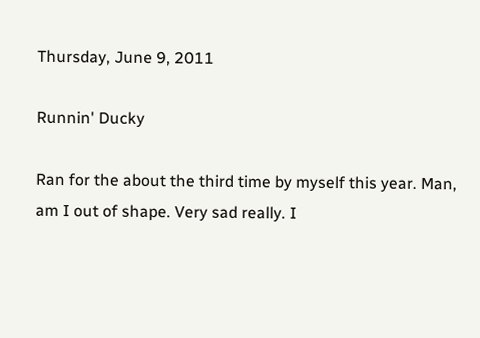Thursday, June 9, 2011

Runnin' Ducky

Ran for the about the third time by myself this year. Man, am I out of shape. Very sad really. I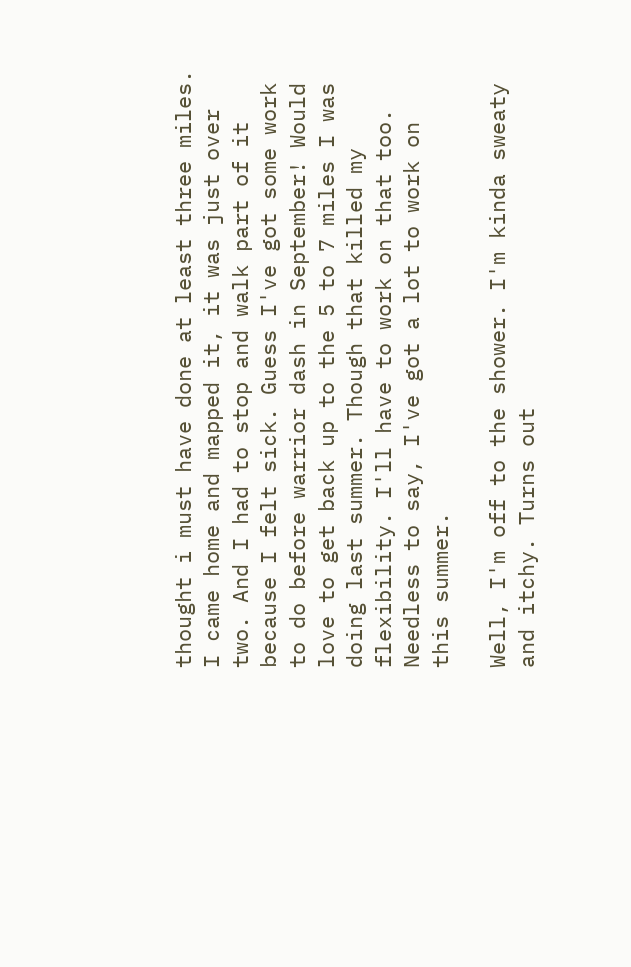thought i must have done at least three miles. I came home and mapped it, it was just over two. And I had to stop and walk part of it because I felt sick. Guess I've got some work to do before warrior dash in September! Would love to get back up to the 5 to 7 miles I was doing last summer. Though that killed my flexibility. I'll have to work on that too. Needless to say, I've got a lot to work on this summer.

Well, I'm off to the shower. I'm kinda sweaty and itchy. Turns out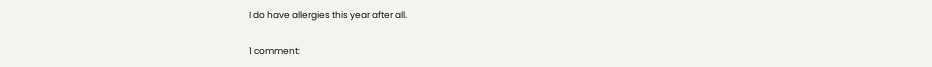I do have allergies this year after all.

1 comment: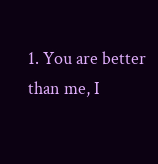1. You are better than me, I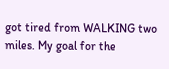got tired from WALKING two miles. My goal for the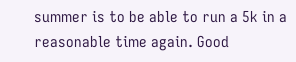summer is to be able to run a 5k in a reasonable time again. Good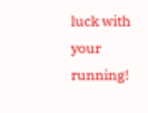luck with your running!